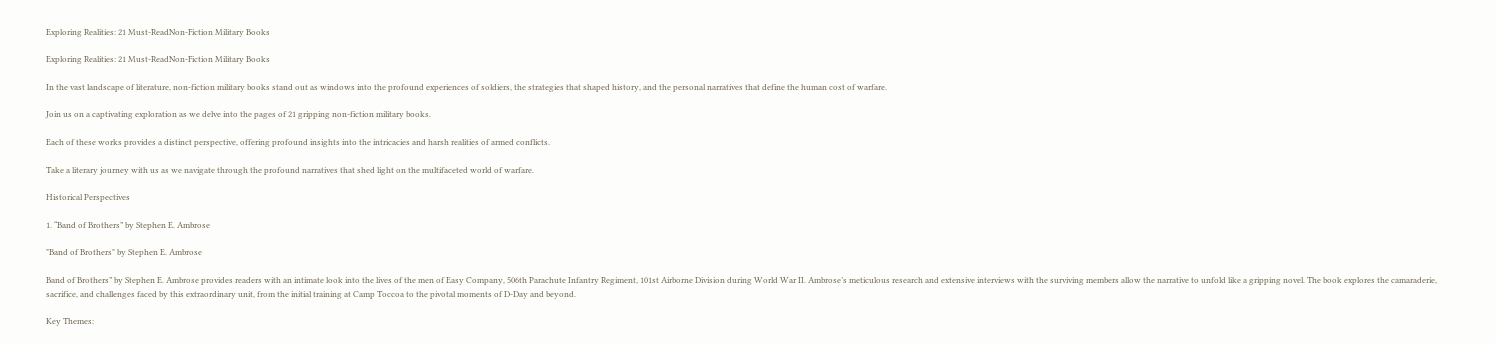Exploring Realities: 21 Must-ReadNon-Fiction Military Books

Exploring Realities: 21 Must-ReadNon-Fiction Military Books

In the vast landscape of literature, non-fiction military books stand out as windows into the profound experiences of soldiers, the strategies that shaped history, and the personal narratives that define the human cost of warfare.

Join us on a captivating exploration as we delve into the pages of 21 gripping non-fiction military books.

Each of these works provides a distinct perspective, offering profound insights into the intricacies and harsh realities of armed conflicts.

Take a literary journey with us as we navigate through the profound narratives that shed light on the multifaceted world of warfare.

Historical Perspectives

1. “Band of Brothers” by Stephen E. Ambrose

"Band of Brothers" by Stephen E. Ambrose

Band of Brothers” by Stephen E. Ambrose provides readers with an intimate look into the lives of the men of Easy Company, 506th Parachute Infantry Regiment, 101st Airborne Division during World War II. Ambrose’s meticulous research and extensive interviews with the surviving members allow the narrative to unfold like a gripping novel. The book explores the camaraderie, sacrifice, and challenges faced by this extraordinary unit, from the initial training at Camp Toccoa to the pivotal moments of D-Day and beyond.

Key Themes: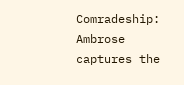Comradeship: Ambrose captures the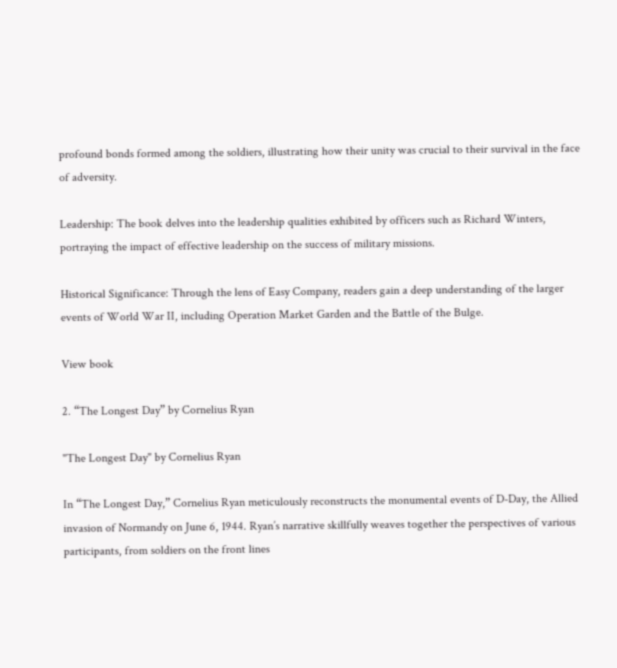profound bonds formed among the soldiers, illustrating how their unity was crucial to their survival in the face of adversity.

Leadership: The book delves into the leadership qualities exhibited by officers such as Richard Winters, portraying the impact of effective leadership on the success of military missions.

Historical Significance: Through the lens of Easy Company, readers gain a deep understanding of the larger events of World War II, including Operation Market Garden and the Battle of the Bulge.

View book

2. “The Longest Day” by Cornelius Ryan

"The Longest Day" by Cornelius Ryan

In “The Longest Day,” Cornelius Ryan meticulously reconstructs the monumental events of D-Day, the Allied invasion of Normandy on June 6, 1944. Ryan’s narrative skillfully weaves together the perspectives of various participants, from soldiers on the front lines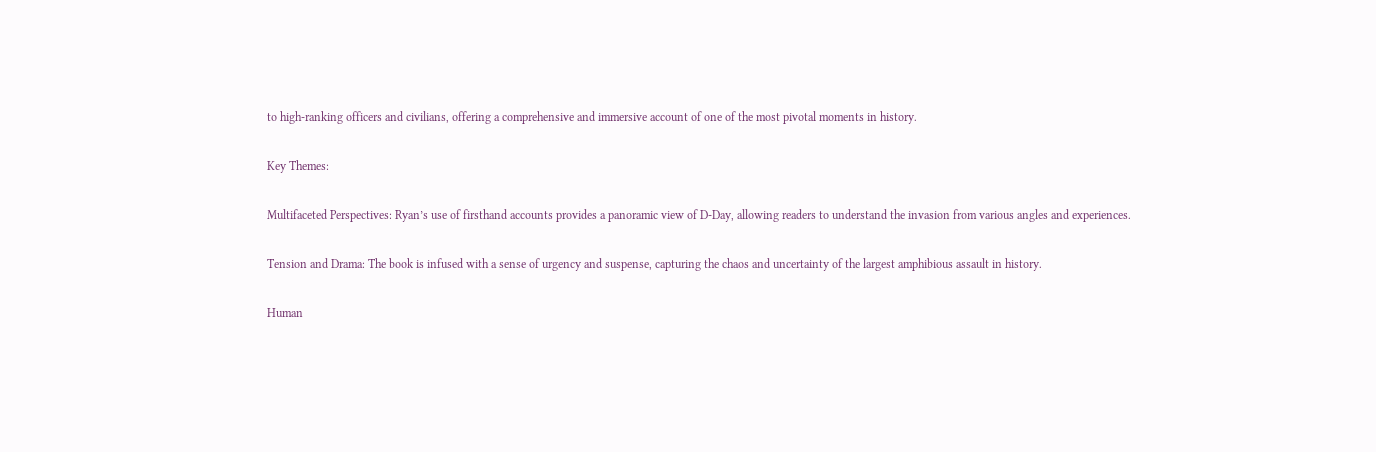to high-ranking officers and civilians, offering a comprehensive and immersive account of one of the most pivotal moments in history.

Key Themes:

Multifaceted Perspectives: Ryan’s use of firsthand accounts provides a panoramic view of D-Day, allowing readers to understand the invasion from various angles and experiences.

Tension and Drama: The book is infused with a sense of urgency and suspense, capturing the chaos and uncertainty of the largest amphibious assault in history.

Human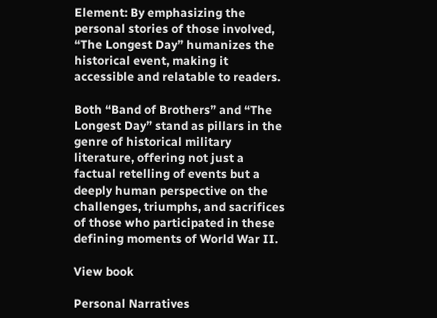Element: By emphasizing the personal stories of those involved, “The Longest Day” humanizes the historical event, making it accessible and relatable to readers.

Both “Band of Brothers” and “The Longest Day” stand as pillars in the genre of historical military literature, offering not just a factual retelling of events but a deeply human perspective on the challenges, triumphs, and sacrifices of those who participated in these defining moments of World War II.

View book

Personal Narratives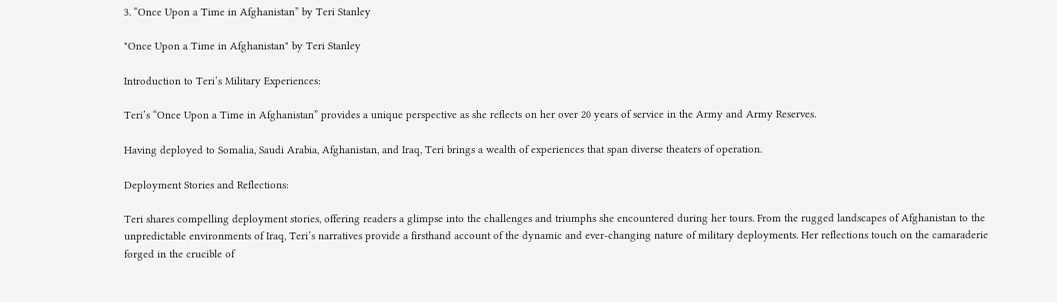3. “Once Upon a Time in Afghanistan” by Teri Stanley

"Once Upon a Time in Afghanistan" by Teri Stanley

Introduction to Teri’s Military Experiences:

Teri’s “Once Upon a Time in Afghanistan” provides a unique perspective as she reflects on her over 20 years of service in the Army and Army Reserves.

Having deployed to Somalia, Saudi Arabia, Afghanistan, and Iraq, Teri brings a wealth of experiences that span diverse theaters of operation.

Deployment Stories and Reflections:

Teri shares compelling deployment stories, offering readers a glimpse into the challenges and triumphs she encountered during her tours. From the rugged landscapes of Afghanistan to the unpredictable environments of Iraq, Teri’s narratives provide a firsthand account of the dynamic and ever-changing nature of military deployments. Her reflections touch on the camaraderie forged in the crucible of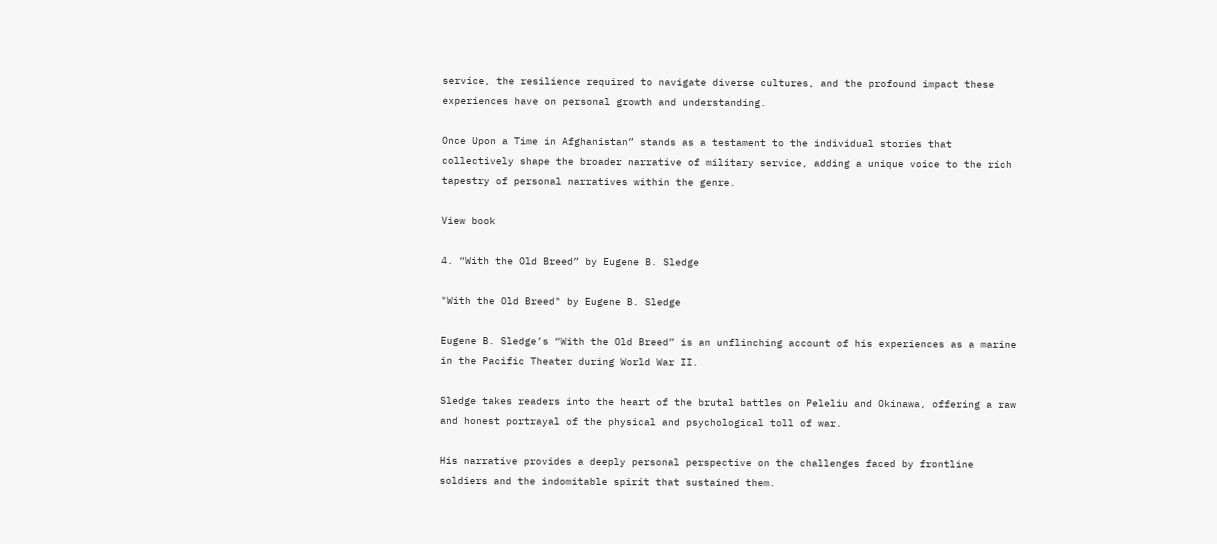service, the resilience required to navigate diverse cultures, and the profound impact these experiences have on personal growth and understanding.

Once Upon a Time in Afghanistan” stands as a testament to the individual stories that collectively shape the broader narrative of military service, adding a unique voice to the rich tapestry of personal narratives within the genre.

View book

4. “With the Old Breed” by Eugene B. Sledge

"With the Old Breed" by Eugene B. Sledge

Eugene B. Sledge’s “With the Old Breed” is an unflinching account of his experiences as a marine in the Pacific Theater during World War II.

Sledge takes readers into the heart of the brutal battles on Peleliu and Okinawa, offering a raw and honest portrayal of the physical and psychological toll of war.

His narrative provides a deeply personal perspective on the challenges faced by frontline soldiers and the indomitable spirit that sustained them.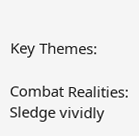Key Themes:

Combat Realities: Sledge vividly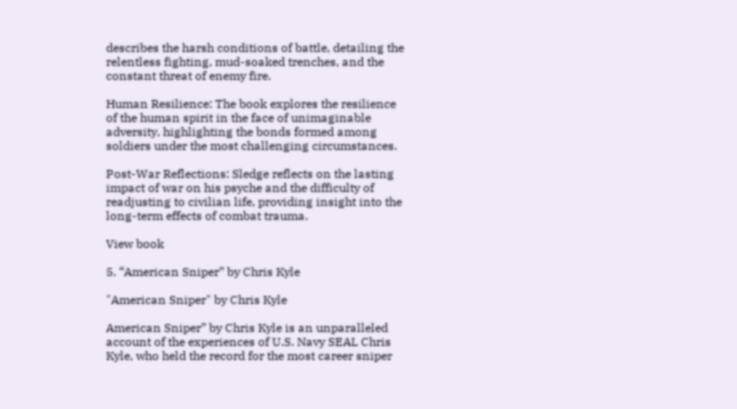describes the harsh conditions of battle, detailing the relentless fighting, mud-soaked trenches, and the constant threat of enemy fire.

Human Resilience: The book explores the resilience of the human spirit in the face of unimaginable adversity, highlighting the bonds formed among soldiers under the most challenging circumstances.

Post-War Reflections: Sledge reflects on the lasting impact of war on his psyche and the difficulty of readjusting to civilian life, providing insight into the long-term effects of combat trauma.

View book

5. “American Sniper” by Chris Kyle

"American Sniper" by Chris Kyle

American Sniper” by Chris Kyle is an unparalleled account of the experiences of U.S. Navy SEAL Chris Kyle, who held the record for the most career sniper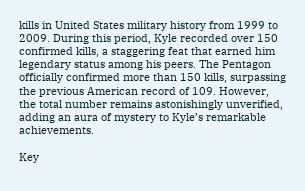kills in United States military history from 1999 to 2009. During this period, Kyle recorded over 150 confirmed kills, a staggering feat that earned him legendary status among his peers. The Pentagon officially confirmed more than 150 kills, surpassing the previous American record of 109. However, the total number remains astonishingly unverified, adding an aura of mystery to Kyle’s remarkable achievements.

Key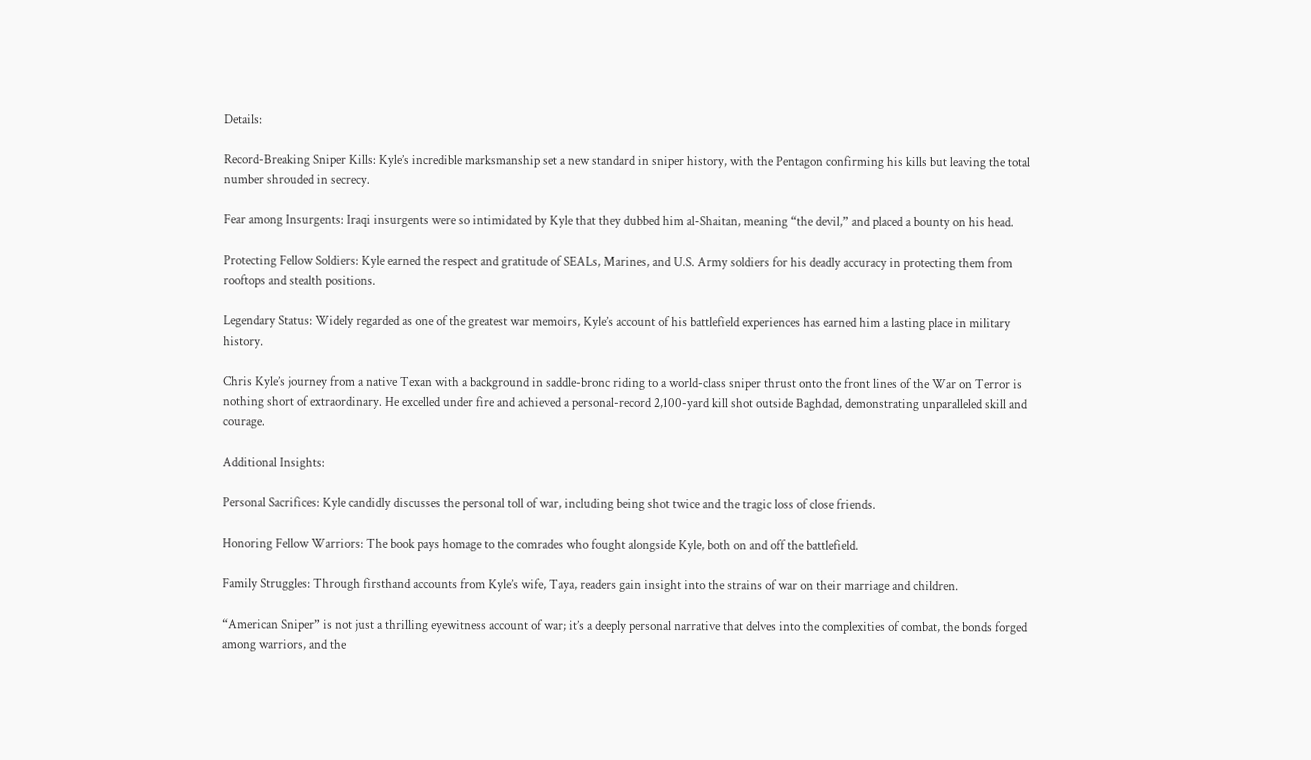Details:

Record-Breaking Sniper Kills: Kyle’s incredible marksmanship set a new standard in sniper history, with the Pentagon confirming his kills but leaving the total number shrouded in secrecy.

Fear among Insurgents: Iraqi insurgents were so intimidated by Kyle that they dubbed him al-Shaitan, meaning “the devil,” and placed a bounty on his head.

Protecting Fellow Soldiers: Kyle earned the respect and gratitude of SEALs, Marines, and U.S. Army soldiers for his deadly accuracy in protecting them from rooftops and stealth positions.

Legendary Status: Widely regarded as one of the greatest war memoirs, Kyle’s account of his battlefield experiences has earned him a lasting place in military history.

Chris Kyle’s journey from a native Texan with a background in saddle-bronc riding to a world-class sniper thrust onto the front lines of the War on Terror is nothing short of extraordinary. He excelled under fire and achieved a personal-record 2,100-yard kill shot outside Baghdad, demonstrating unparalleled skill and courage.

Additional Insights:

Personal Sacrifices: Kyle candidly discusses the personal toll of war, including being shot twice and the tragic loss of close friends.

Honoring Fellow Warriors: The book pays homage to the comrades who fought alongside Kyle, both on and off the battlefield.

Family Struggles: Through firsthand accounts from Kyle’s wife, Taya, readers gain insight into the strains of war on their marriage and children.

“American Sniper” is not just a thrilling eyewitness account of war; it’s a deeply personal narrative that delves into the complexities of combat, the bonds forged among warriors, and the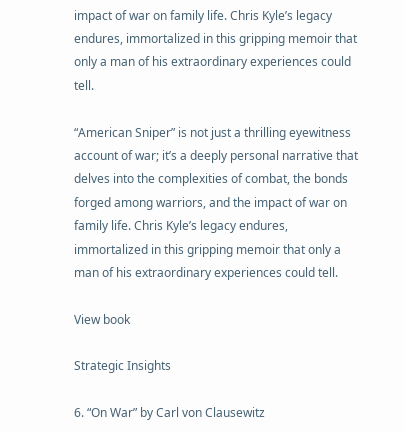impact of war on family life. Chris Kyle’s legacy endures, immortalized in this gripping memoir that only a man of his extraordinary experiences could tell.

“American Sniper” is not just a thrilling eyewitness account of war; it’s a deeply personal narrative that delves into the complexities of combat, the bonds forged among warriors, and the impact of war on family life. Chris Kyle’s legacy endures, immortalized in this gripping memoir that only a man of his extraordinary experiences could tell.

View book

Strategic Insights

6. “On War” by Carl von Clausewitz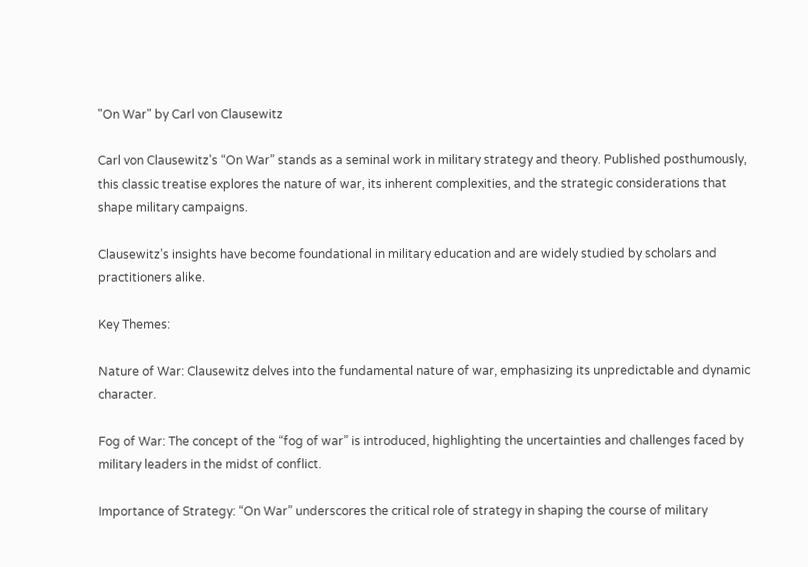"On War" by Carl von Clausewitz

Carl von Clausewitz’s “On War” stands as a seminal work in military strategy and theory. Published posthumously, this classic treatise explores the nature of war, its inherent complexities, and the strategic considerations that shape military campaigns.

Clausewitz’s insights have become foundational in military education and are widely studied by scholars and practitioners alike.

Key Themes:

Nature of War: Clausewitz delves into the fundamental nature of war, emphasizing its unpredictable and dynamic character.

Fog of War: The concept of the “fog of war” is introduced, highlighting the uncertainties and challenges faced by military leaders in the midst of conflict.

Importance of Strategy: “On War” underscores the critical role of strategy in shaping the course of military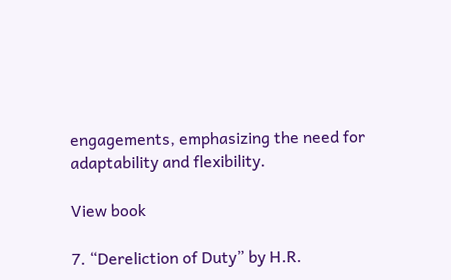engagements, emphasizing the need for adaptability and flexibility.

View book

7. “Dereliction of Duty” by H.R.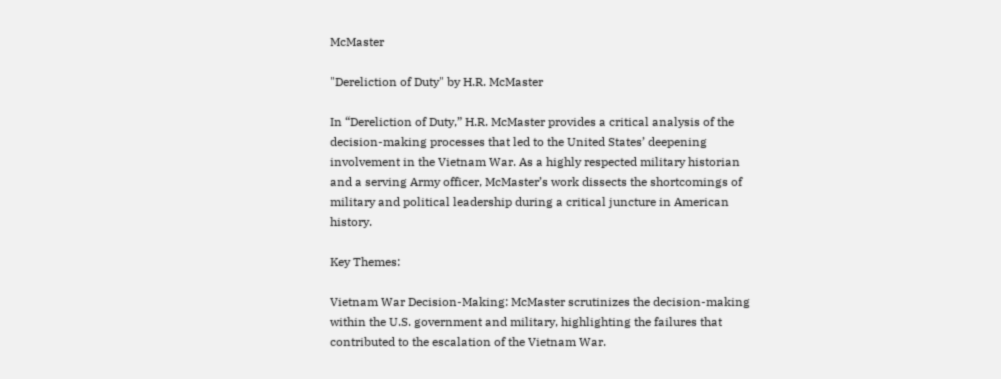McMaster

"Dereliction of Duty" by H.R. McMaster

In “Dereliction of Duty,” H.R. McMaster provides a critical analysis of the decision-making processes that led to the United States’ deepening involvement in the Vietnam War. As a highly respected military historian and a serving Army officer, McMaster’s work dissects the shortcomings of military and political leadership during a critical juncture in American history.

Key Themes:

Vietnam War Decision-Making: McMaster scrutinizes the decision-making within the U.S. government and military, highlighting the failures that contributed to the escalation of the Vietnam War.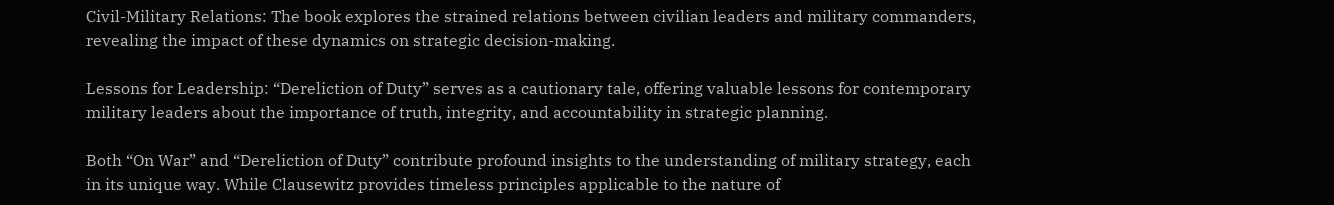Civil-Military Relations: The book explores the strained relations between civilian leaders and military commanders, revealing the impact of these dynamics on strategic decision-making.

Lessons for Leadership: “Dereliction of Duty” serves as a cautionary tale, offering valuable lessons for contemporary military leaders about the importance of truth, integrity, and accountability in strategic planning.

Both “On War” and “Dereliction of Duty” contribute profound insights to the understanding of military strategy, each in its unique way. While Clausewitz provides timeless principles applicable to the nature of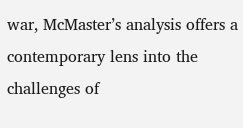war, McMaster’s analysis offers a contemporary lens into the challenges of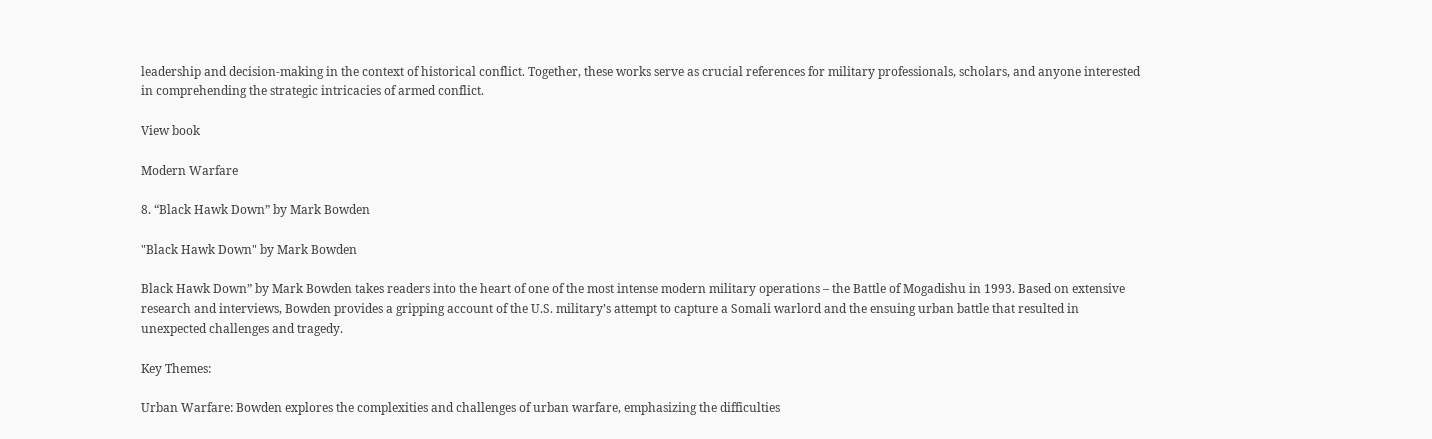leadership and decision-making in the context of historical conflict. Together, these works serve as crucial references for military professionals, scholars, and anyone interested in comprehending the strategic intricacies of armed conflict.

View book

Modern Warfare

8. “Black Hawk Down” by Mark Bowden

"Black Hawk Down" by Mark Bowden

Black Hawk Down” by Mark Bowden takes readers into the heart of one of the most intense modern military operations – the Battle of Mogadishu in 1993. Based on extensive research and interviews, Bowden provides a gripping account of the U.S. military’s attempt to capture a Somali warlord and the ensuing urban battle that resulted in unexpected challenges and tragedy.

Key Themes:

Urban Warfare: Bowden explores the complexities and challenges of urban warfare, emphasizing the difficulties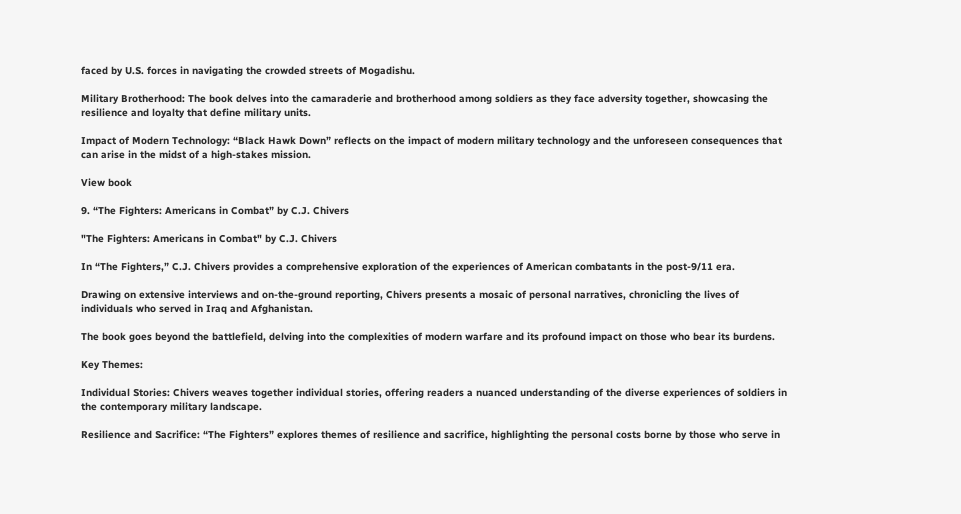faced by U.S. forces in navigating the crowded streets of Mogadishu.

Military Brotherhood: The book delves into the camaraderie and brotherhood among soldiers as they face adversity together, showcasing the resilience and loyalty that define military units.

Impact of Modern Technology: “Black Hawk Down” reflects on the impact of modern military technology and the unforeseen consequences that can arise in the midst of a high-stakes mission.

View book

9. “The Fighters: Americans in Combat” by C.J. Chivers

"The Fighters: Americans in Combat" by C.J. Chivers

In “The Fighters,” C.J. Chivers provides a comprehensive exploration of the experiences of American combatants in the post-9/11 era.

Drawing on extensive interviews and on-the-ground reporting, Chivers presents a mosaic of personal narratives, chronicling the lives of individuals who served in Iraq and Afghanistan.

The book goes beyond the battlefield, delving into the complexities of modern warfare and its profound impact on those who bear its burdens.

Key Themes:

Individual Stories: Chivers weaves together individual stories, offering readers a nuanced understanding of the diverse experiences of soldiers in the contemporary military landscape.

Resilience and Sacrifice: “The Fighters” explores themes of resilience and sacrifice, highlighting the personal costs borne by those who serve in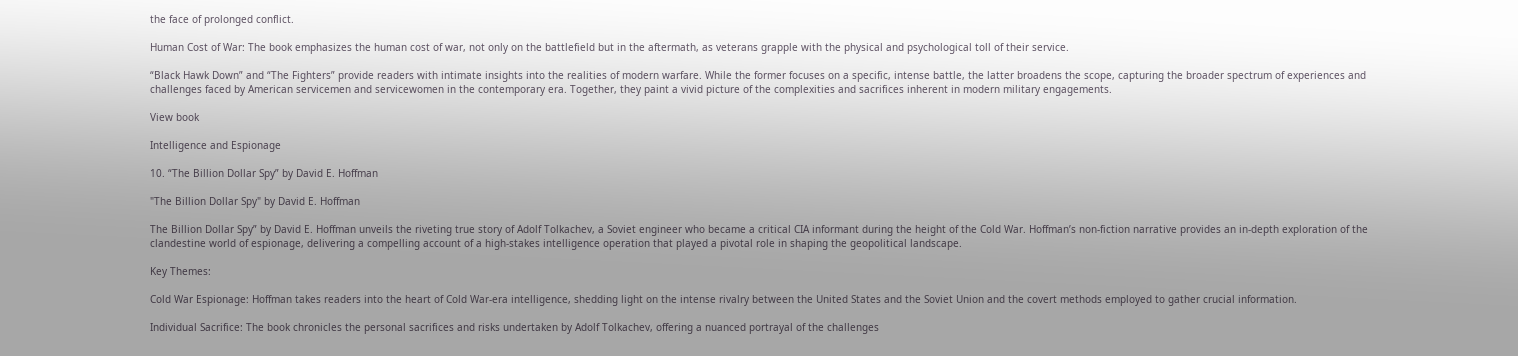the face of prolonged conflict.

Human Cost of War: The book emphasizes the human cost of war, not only on the battlefield but in the aftermath, as veterans grapple with the physical and psychological toll of their service.

“Black Hawk Down” and “The Fighters” provide readers with intimate insights into the realities of modern warfare. While the former focuses on a specific, intense battle, the latter broadens the scope, capturing the broader spectrum of experiences and challenges faced by American servicemen and servicewomen in the contemporary era. Together, they paint a vivid picture of the complexities and sacrifices inherent in modern military engagements.

View book

Intelligence and Espionage

10. “The Billion Dollar Spy” by David E. Hoffman

"The Billion Dollar Spy" by David E. Hoffman

The Billion Dollar Spy” by David E. Hoffman unveils the riveting true story of Adolf Tolkachev, a Soviet engineer who became a critical CIA informant during the height of the Cold War. Hoffman’s non-fiction narrative provides an in-depth exploration of the clandestine world of espionage, delivering a compelling account of a high-stakes intelligence operation that played a pivotal role in shaping the geopolitical landscape.

Key Themes:

Cold War Espionage: Hoffman takes readers into the heart of Cold War-era intelligence, shedding light on the intense rivalry between the United States and the Soviet Union and the covert methods employed to gather crucial information.

Individual Sacrifice: The book chronicles the personal sacrifices and risks undertaken by Adolf Tolkachev, offering a nuanced portrayal of the challenges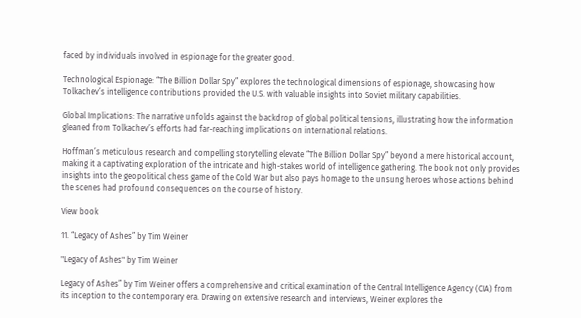faced by individuals involved in espionage for the greater good.

Technological Espionage: “The Billion Dollar Spy” explores the technological dimensions of espionage, showcasing how Tolkachev’s intelligence contributions provided the U.S. with valuable insights into Soviet military capabilities.

Global Implications: The narrative unfolds against the backdrop of global political tensions, illustrating how the information gleaned from Tolkachev’s efforts had far-reaching implications on international relations.

Hoffman’s meticulous research and compelling storytelling elevate “The Billion Dollar Spy” beyond a mere historical account, making it a captivating exploration of the intricate and high-stakes world of intelligence gathering. The book not only provides insights into the geopolitical chess game of the Cold War but also pays homage to the unsung heroes whose actions behind the scenes had profound consequences on the course of history.

View book

11. “Legacy of Ashes” by Tim Weiner

"Legacy of Ashes" by Tim Weiner

Legacy of Ashes” by Tim Weiner offers a comprehensive and critical examination of the Central Intelligence Agency (CIA) from its inception to the contemporary era. Drawing on extensive research and interviews, Weiner explores the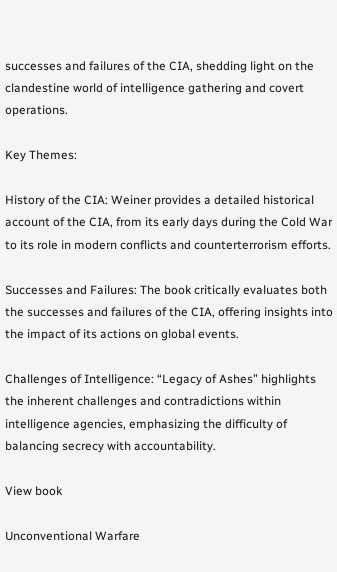successes and failures of the CIA, shedding light on the clandestine world of intelligence gathering and covert operations.

Key Themes:

History of the CIA: Weiner provides a detailed historical account of the CIA, from its early days during the Cold War to its role in modern conflicts and counterterrorism efforts.

Successes and Failures: The book critically evaluates both the successes and failures of the CIA, offering insights into the impact of its actions on global events.

Challenges of Intelligence: “Legacy of Ashes” highlights the inherent challenges and contradictions within intelligence agencies, emphasizing the difficulty of balancing secrecy with accountability.

View book

Unconventional Warfare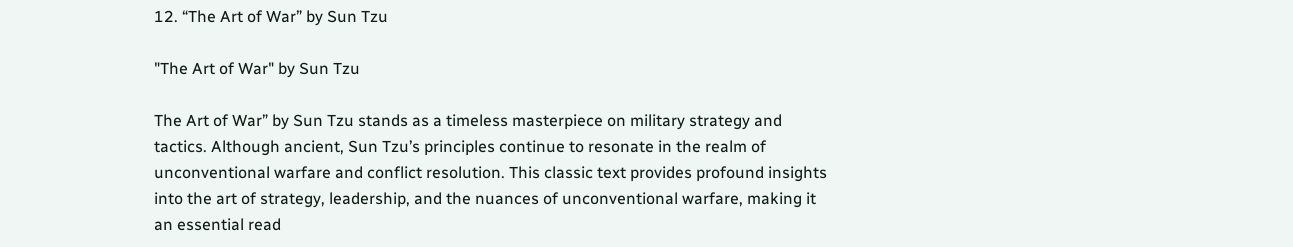12. “The Art of War” by Sun Tzu

"The Art of War" by Sun Tzu

The Art of War” by Sun Tzu stands as a timeless masterpiece on military strategy and tactics. Although ancient, Sun Tzu’s principles continue to resonate in the realm of unconventional warfare and conflict resolution. This classic text provides profound insights into the art of strategy, leadership, and the nuances of unconventional warfare, making it an essential read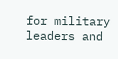for military leaders and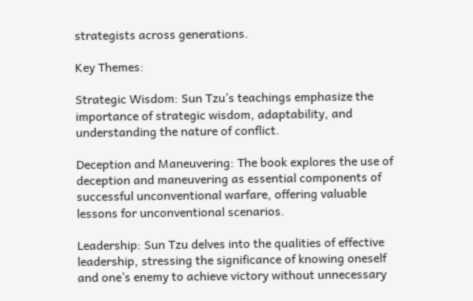strategists across generations.

Key Themes:

Strategic Wisdom: Sun Tzu’s teachings emphasize the importance of strategic wisdom, adaptability, and understanding the nature of conflict.

Deception and Maneuvering: The book explores the use of deception and maneuvering as essential components of successful unconventional warfare, offering valuable lessons for unconventional scenarios.

Leadership: Sun Tzu delves into the qualities of effective leadership, stressing the significance of knowing oneself and one’s enemy to achieve victory without unnecessary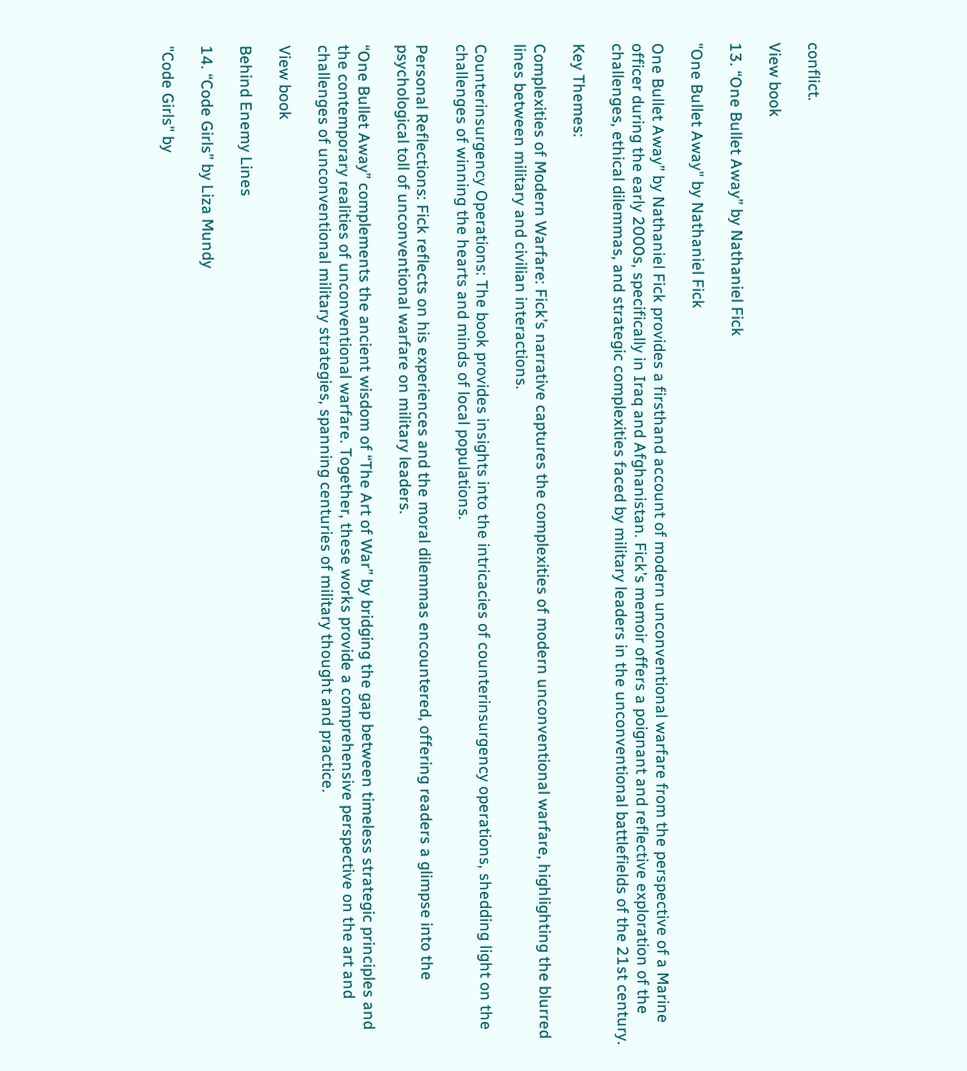conflict.

View book

13. “One Bullet Away” by Nathaniel Fick

"One Bullet Away" by Nathaniel Fick

One Bullet Away” by Nathaniel Fick provides a firsthand account of modern unconventional warfare from the perspective of a Marine officer during the early 2000s, specifically in Iraq and Afghanistan. Fick’s memoir offers a poignant and reflective exploration of the challenges, ethical dilemmas, and strategic complexities faced by military leaders in the unconventional battlefields of the 21st century.

Key Themes:

Complexities of Modern Warfare: Fick’s narrative captures the complexities of modern unconventional warfare, highlighting the blurred lines between military and civilian interactions.

Counterinsurgency Operations: The book provides insights into the intricacies of counterinsurgency operations, shedding light on the challenges of winning the hearts and minds of local populations.

Personal Reflections: Fick reflects on his experiences and the moral dilemmas encountered, offering readers a glimpse into the psychological toll of unconventional warfare on military leaders.

“One Bullet Away” complements the ancient wisdom of “The Art of War” by bridging the gap between timeless strategic principles and the contemporary realities of unconventional warfare. Together, these works provide a comprehensive perspective on the art and challenges of unconventional military strategies, spanning centuries of military thought and practice.

View book

Behind Enemy Lines

14. “Code Girls” by Liza Mundy

"Code Girls" by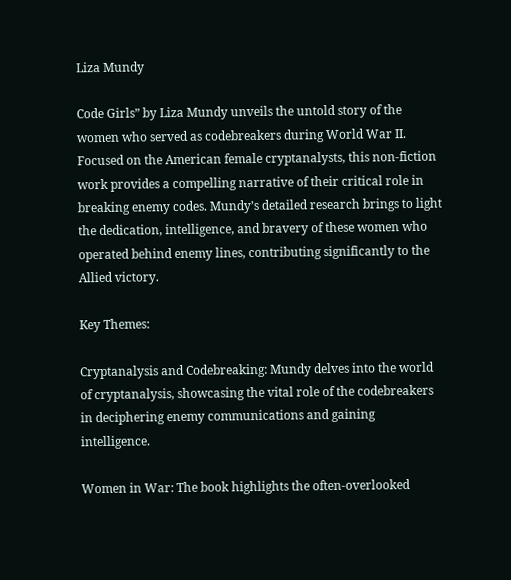Liza Mundy

Code Girls” by Liza Mundy unveils the untold story of the women who served as codebreakers during World War II. Focused on the American female cryptanalysts, this non-fiction work provides a compelling narrative of their critical role in breaking enemy codes. Mundy’s detailed research brings to light the dedication, intelligence, and bravery of these women who operated behind enemy lines, contributing significantly to the Allied victory.

Key Themes:

Cryptanalysis and Codebreaking: Mundy delves into the world of cryptanalysis, showcasing the vital role of the codebreakers in deciphering enemy communications and gaining intelligence.

Women in War: The book highlights the often-overlooked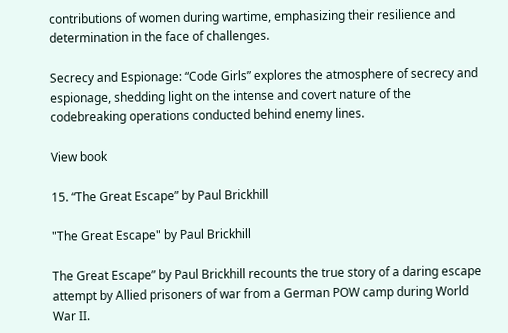contributions of women during wartime, emphasizing their resilience and determination in the face of challenges.

Secrecy and Espionage: “Code Girls” explores the atmosphere of secrecy and espionage, shedding light on the intense and covert nature of the codebreaking operations conducted behind enemy lines.

View book

15. “The Great Escape” by Paul Brickhill

"The Great Escape" by Paul Brickhill

The Great Escape” by Paul Brickhill recounts the true story of a daring escape attempt by Allied prisoners of war from a German POW camp during World War II.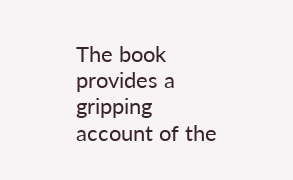The book provides a gripping account of the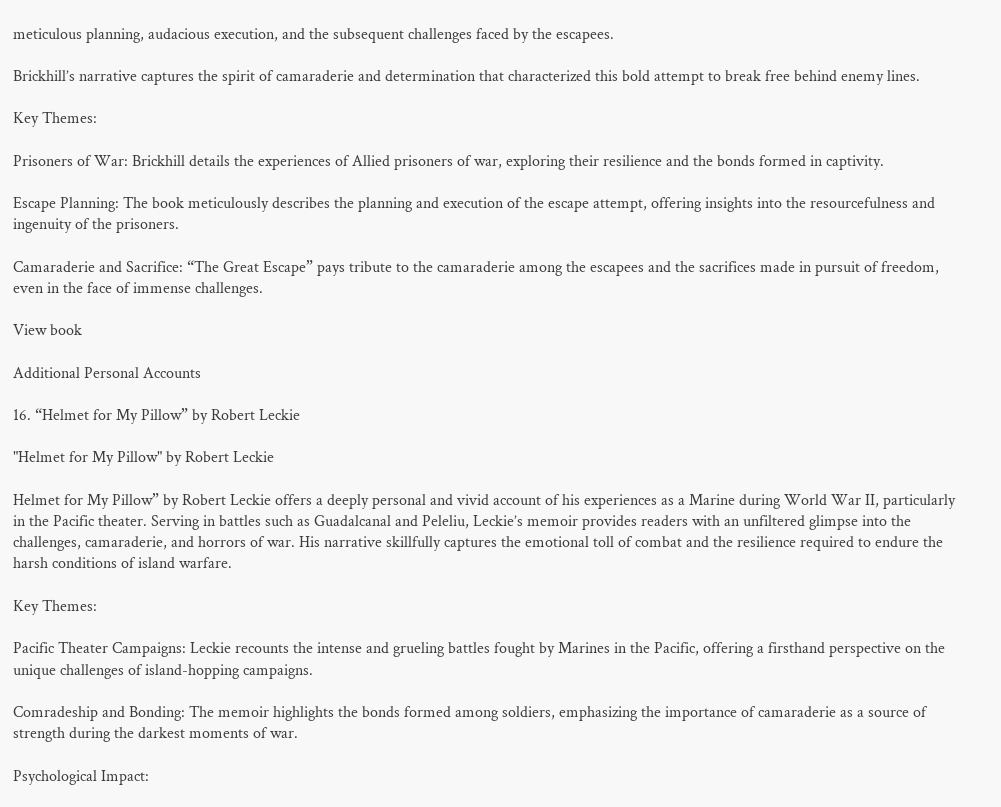meticulous planning, audacious execution, and the subsequent challenges faced by the escapees.

Brickhill’s narrative captures the spirit of camaraderie and determination that characterized this bold attempt to break free behind enemy lines.

Key Themes:

Prisoners of War: Brickhill details the experiences of Allied prisoners of war, exploring their resilience and the bonds formed in captivity.

Escape Planning: The book meticulously describes the planning and execution of the escape attempt, offering insights into the resourcefulness and ingenuity of the prisoners.

Camaraderie and Sacrifice: “The Great Escape” pays tribute to the camaraderie among the escapees and the sacrifices made in pursuit of freedom, even in the face of immense challenges.

View book

Additional Personal Accounts

16. “Helmet for My Pillow” by Robert Leckie

"Helmet for My Pillow" by Robert Leckie

Helmet for My Pillow” by Robert Leckie offers a deeply personal and vivid account of his experiences as a Marine during World War II, particularly in the Pacific theater. Serving in battles such as Guadalcanal and Peleliu, Leckie’s memoir provides readers with an unfiltered glimpse into the challenges, camaraderie, and horrors of war. His narrative skillfully captures the emotional toll of combat and the resilience required to endure the harsh conditions of island warfare.

Key Themes:

Pacific Theater Campaigns: Leckie recounts the intense and grueling battles fought by Marines in the Pacific, offering a firsthand perspective on the unique challenges of island-hopping campaigns.

Comradeship and Bonding: The memoir highlights the bonds formed among soldiers, emphasizing the importance of camaraderie as a source of strength during the darkest moments of war.

Psychological Impact: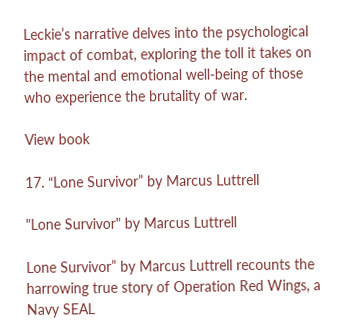Leckie’s narrative delves into the psychological impact of combat, exploring the toll it takes on the mental and emotional well-being of those who experience the brutality of war.

View book

17. “Lone Survivor” by Marcus Luttrell

"Lone Survivor" by Marcus Luttrell

Lone Survivor” by Marcus Luttrell recounts the harrowing true story of Operation Red Wings, a Navy SEAL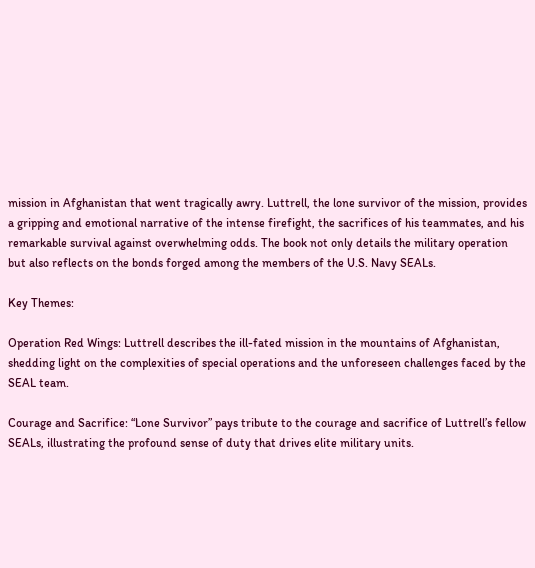mission in Afghanistan that went tragically awry. Luttrell, the lone survivor of the mission, provides a gripping and emotional narrative of the intense firefight, the sacrifices of his teammates, and his remarkable survival against overwhelming odds. The book not only details the military operation but also reflects on the bonds forged among the members of the U.S. Navy SEALs.

Key Themes:

Operation Red Wings: Luttrell describes the ill-fated mission in the mountains of Afghanistan, shedding light on the complexities of special operations and the unforeseen challenges faced by the SEAL team.

Courage and Sacrifice: “Lone Survivor” pays tribute to the courage and sacrifice of Luttrell’s fellow SEALs, illustrating the profound sense of duty that drives elite military units.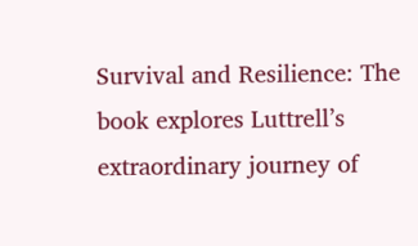Survival and Resilience: The book explores Luttrell’s extraordinary journey of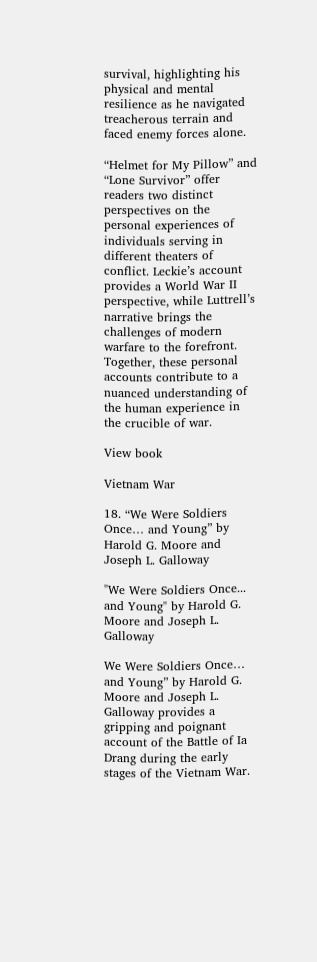survival, highlighting his physical and mental resilience as he navigated treacherous terrain and faced enemy forces alone.

“Helmet for My Pillow” and “Lone Survivor” offer readers two distinct perspectives on the personal experiences of individuals serving in different theaters of conflict. Leckie’s account provides a World War II perspective, while Luttrell’s narrative brings the challenges of modern warfare to the forefront. Together, these personal accounts contribute to a nuanced understanding of the human experience in the crucible of war.

View book

Vietnam War

18. “We Were Soldiers Once… and Young” by Harold G. Moore and Joseph L. Galloway

"We Were Soldiers Once... and Young" by Harold G. Moore and Joseph L. Galloway

We Were Soldiers Once… and Young” by Harold G. Moore and Joseph L. Galloway provides a gripping and poignant account of the Battle of Ia Drang during the early stages of the Vietnam War.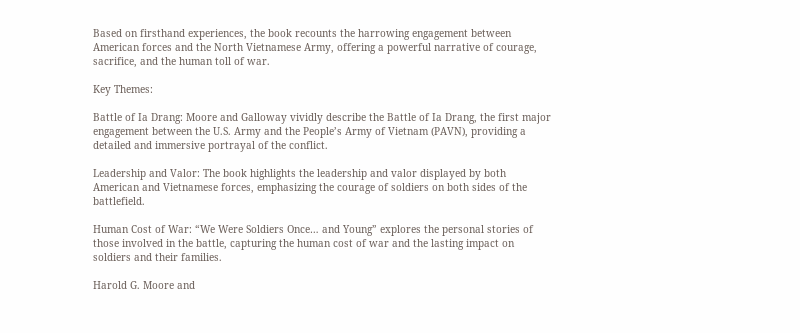Based on firsthand experiences, the book recounts the harrowing engagement between American forces and the North Vietnamese Army, offering a powerful narrative of courage, sacrifice, and the human toll of war.

Key Themes:

Battle of Ia Drang: Moore and Galloway vividly describe the Battle of Ia Drang, the first major engagement between the U.S. Army and the People’s Army of Vietnam (PAVN), providing a detailed and immersive portrayal of the conflict.

Leadership and Valor: The book highlights the leadership and valor displayed by both American and Vietnamese forces, emphasizing the courage of soldiers on both sides of the battlefield.

Human Cost of War: “We Were Soldiers Once… and Young” explores the personal stories of those involved in the battle, capturing the human cost of war and the lasting impact on soldiers and their families.

Harold G. Moore and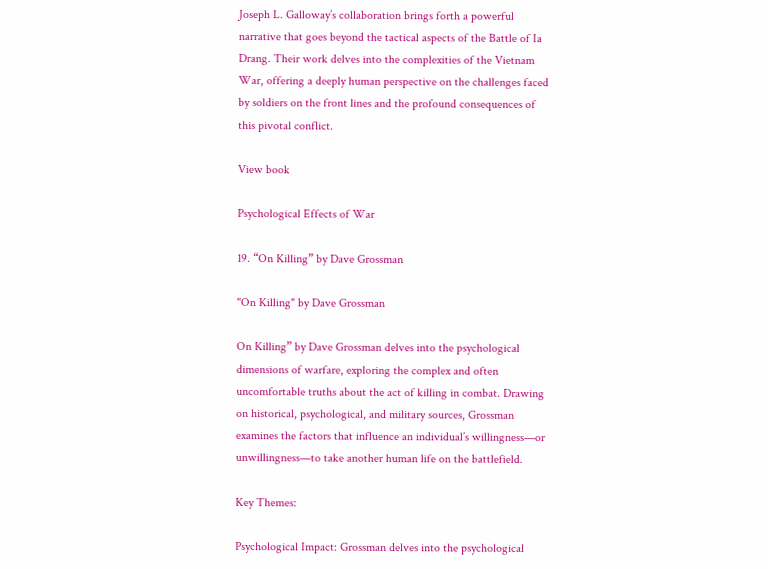Joseph L. Galloway’s collaboration brings forth a powerful narrative that goes beyond the tactical aspects of the Battle of Ia Drang. Their work delves into the complexities of the Vietnam War, offering a deeply human perspective on the challenges faced by soldiers on the front lines and the profound consequences of this pivotal conflict.

View book

Psychological Effects of War

19. “On Killing” by Dave Grossman

"On Killing" by Dave Grossman

On Killing” by Dave Grossman delves into the psychological dimensions of warfare, exploring the complex and often uncomfortable truths about the act of killing in combat. Drawing on historical, psychological, and military sources, Grossman examines the factors that influence an individual’s willingness—or unwillingness—to take another human life on the battlefield.

Key Themes:

Psychological Impact: Grossman delves into the psychological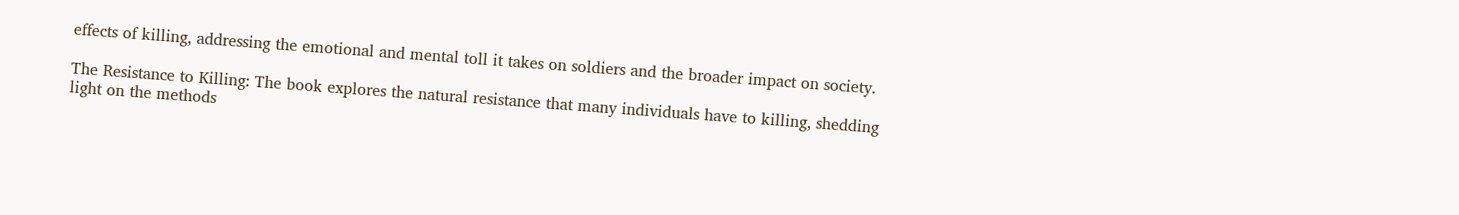effects of killing, addressing the emotional and mental toll it takes on soldiers and the broader impact on society.

The Resistance to Killing: The book explores the natural resistance that many individuals have to killing, shedding light on the methods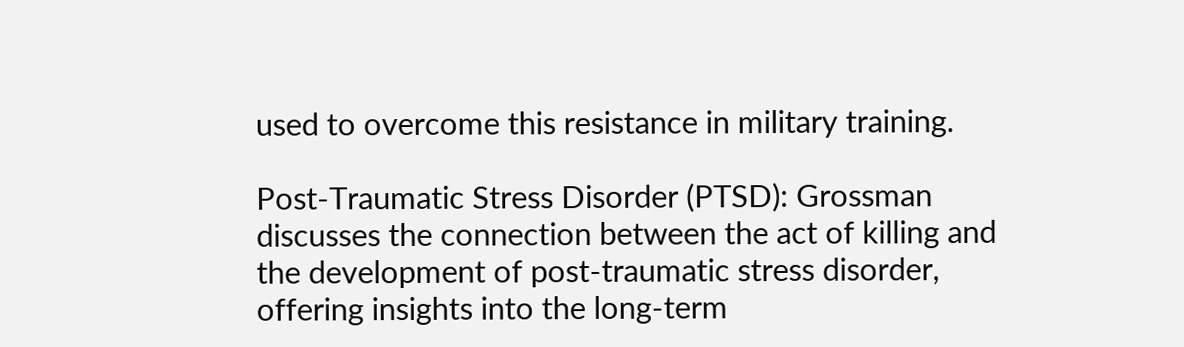used to overcome this resistance in military training.

Post-Traumatic Stress Disorder (PTSD): Grossman discusses the connection between the act of killing and the development of post-traumatic stress disorder, offering insights into the long-term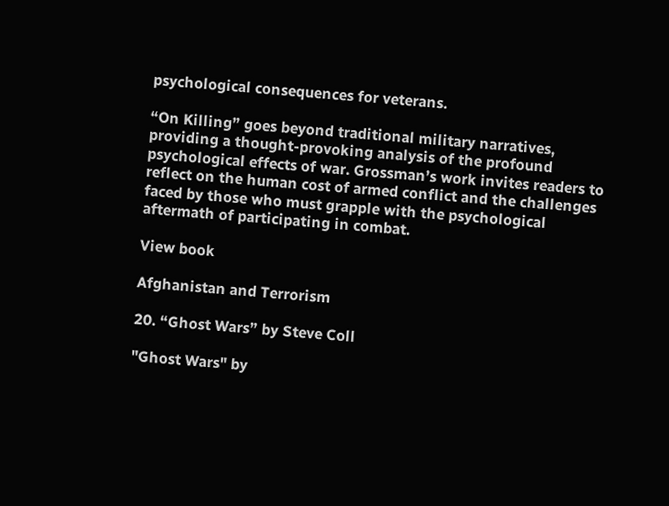psychological consequences for veterans.

“On Killing” goes beyond traditional military narratives, providing a thought-provoking analysis of the profound psychological effects of war. Grossman’s work invites readers to reflect on the human cost of armed conflict and the challenges faced by those who must grapple with the psychological aftermath of participating in combat.

View book

Afghanistan and Terrorism

20. “Ghost Wars” by Steve Coll

"Ghost Wars" by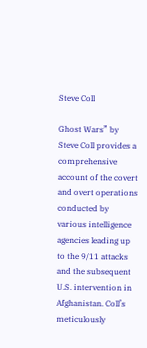Steve Coll

Ghost Wars” by Steve Coll provides a comprehensive account of the covert and overt operations conducted by various intelligence agencies leading up to the 9/11 attacks and the subsequent U.S. intervention in Afghanistan. Coll’s meticulously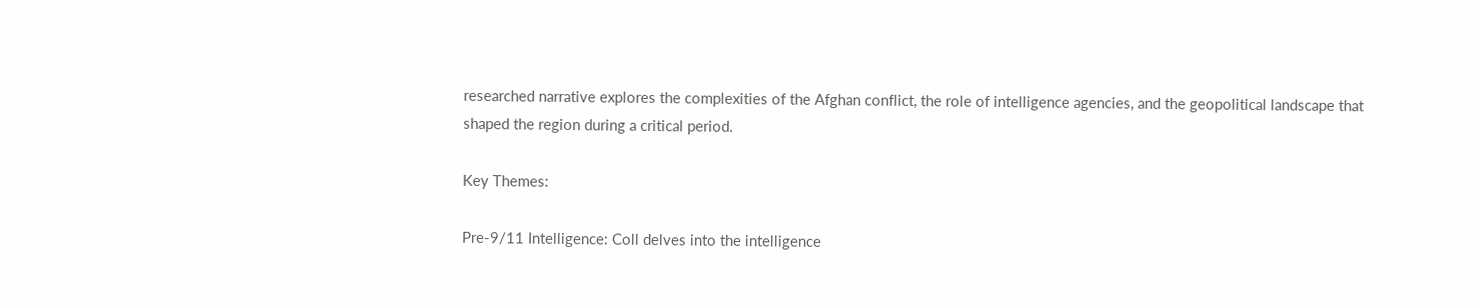researched narrative explores the complexities of the Afghan conflict, the role of intelligence agencies, and the geopolitical landscape that shaped the region during a critical period.

Key Themes:

Pre-9/11 Intelligence: Coll delves into the intelligence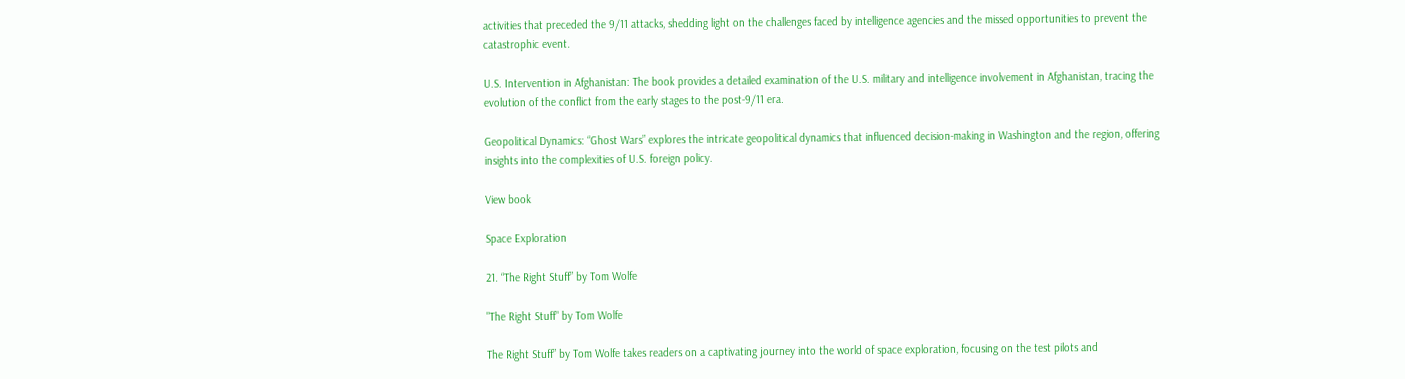activities that preceded the 9/11 attacks, shedding light on the challenges faced by intelligence agencies and the missed opportunities to prevent the catastrophic event.

U.S. Intervention in Afghanistan: The book provides a detailed examination of the U.S. military and intelligence involvement in Afghanistan, tracing the evolution of the conflict from the early stages to the post-9/11 era.

Geopolitical Dynamics: “Ghost Wars” explores the intricate geopolitical dynamics that influenced decision-making in Washington and the region, offering insights into the complexities of U.S. foreign policy.

View book

Space Exploration

21. “The Right Stuff” by Tom Wolfe

"The Right Stuff" by Tom Wolfe

The Right Stuff” by Tom Wolfe takes readers on a captivating journey into the world of space exploration, focusing on the test pilots and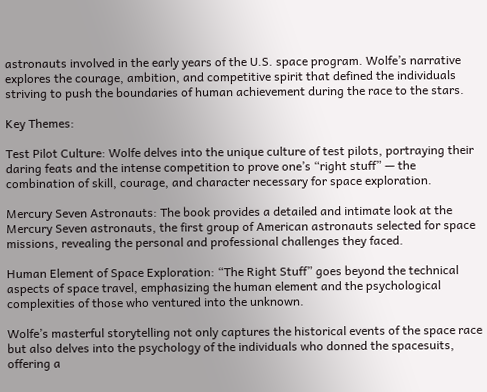astronauts involved in the early years of the U.S. space program. Wolfe’s narrative explores the courage, ambition, and competitive spirit that defined the individuals striving to push the boundaries of human achievement during the race to the stars.

Key Themes:

Test Pilot Culture: Wolfe delves into the unique culture of test pilots, portraying their daring feats and the intense competition to prove one’s “right stuff” — the combination of skill, courage, and character necessary for space exploration.

Mercury Seven Astronauts: The book provides a detailed and intimate look at the Mercury Seven astronauts, the first group of American astronauts selected for space missions, revealing the personal and professional challenges they faced.

Human Element of Space Exploration: “The Right Stuff” goes beyond the technical aspects of space travel, emphasizing the human element and the psychological complexities of those who ventured into the unknown.

Wolfe’s masterful storytelling not only captures the historical events of the space race but also delves into the psychology of the individuals who donned the spacesuits, offering a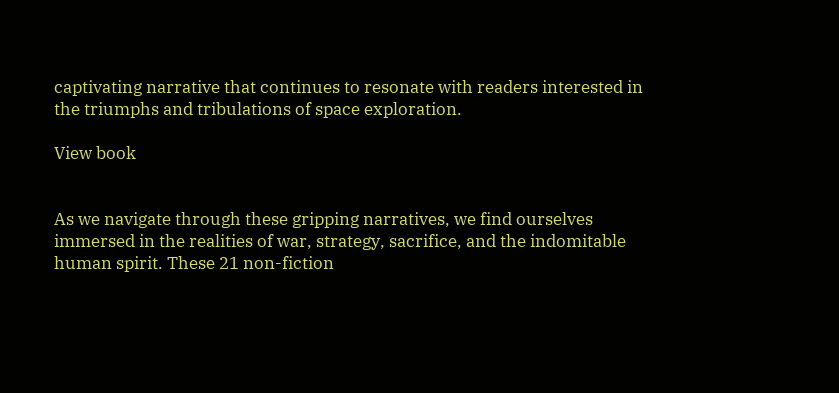captivating narrative that continues to resonate with readers interested in the triumphs and tribulations of space exploration.

View book


As we navigate through these gripping narratives, we find ourselves immersed in the realities of war, strategy, sacrifice, and the indomitable human spirit. These 21 non-fiction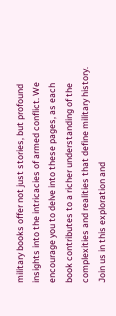military books offer not just stories, but profound insights into the intricacies of armed conflict. We encourage you to delve into these pages, as each book contributes to a richer understanding of the complexities and realities that define military history. Join us in this exploration and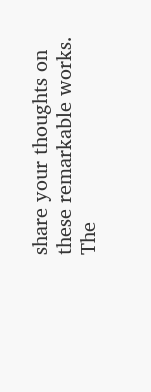share your thoughts on these remarkable works. The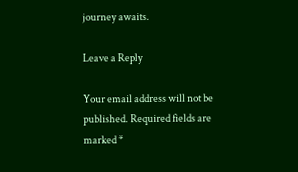journey awaits.

Leave a Reply

Your email address will not be published. Required fields are marked *